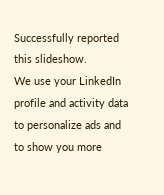Successfully reported this slideshow.
We use your LinkedIn profile and activity data to personalize ads and to show you more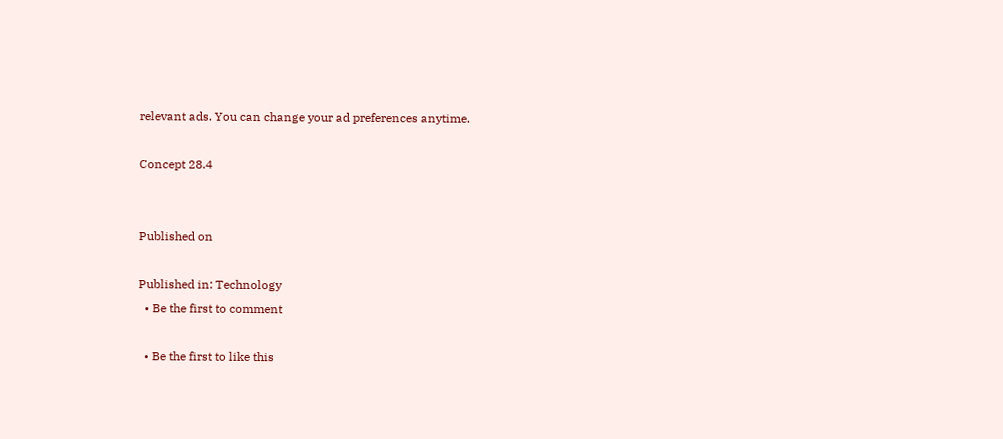relevant ads. You can change your ad preferences anytime.

Concept 28.4


Published on

Published in: Technology
  • Be the first to comment

  • Be the first to like this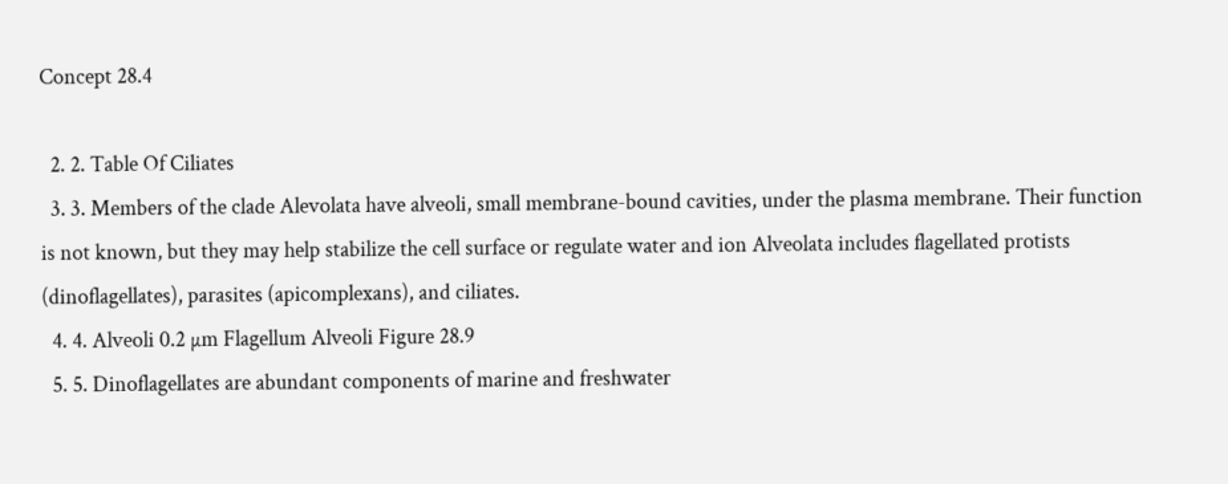Concept 28.4

  2. 2. Table Of Ciliates
  3. 3. Members of the clade Alevolata have alveoli, small membrane-bound cavities, under the plasma membrane. Their function is not known, but they may help stabilize the cell surface or regulate water and ion Alveolata includes flagellated protists (dinoflagellates), parasites (apicomplexans), and ciliates.
  4. 4. Alveoli 0.2 µm Flagellum Alveoli Figure 28.9
  5. 5. Dinoflagellates are abundant components of marine and freshwater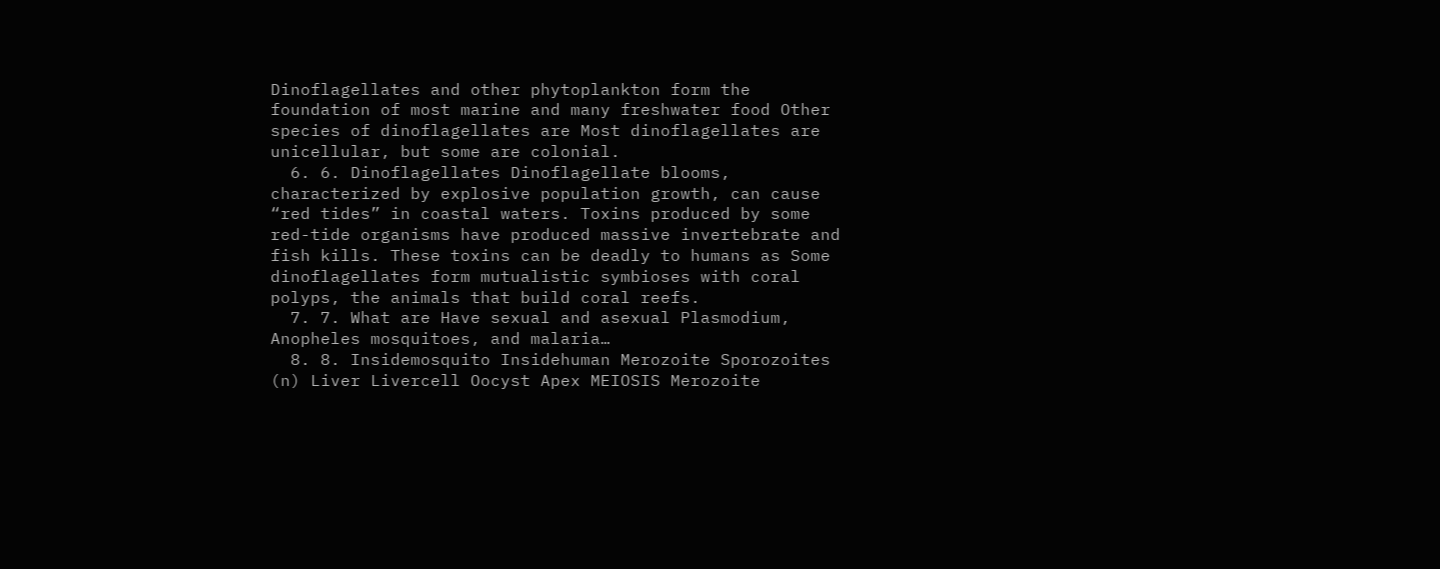Dinoflagellates and other phytoplankton form the foundation of most marine and many freshwater food Other species of dinoflagellates are Most dinoflagellates are unicellular, but some are colonial.
  6. 6. Dinoflagellates Dinoflagellate blooms, characterized by explosive population growth, can cause “red tides” in coastal waters. Toxins produced by some red-tide organisms have produced massive invertebrate and fish kills. These toxins can be deadly to humans as Some dinoflagellates form mutualistic symbioses with coral polyps, the animals that build coral reefs.
  7. 7. What are Have sexual and asexual Plasmodium, Anopheles mosquitoes, and malaria…
  8. 8. Insidemosquito Insidehuman Merozoite Sporozoites (n) Liver Livercell Oocyst Apex MEIOSIS Merozoite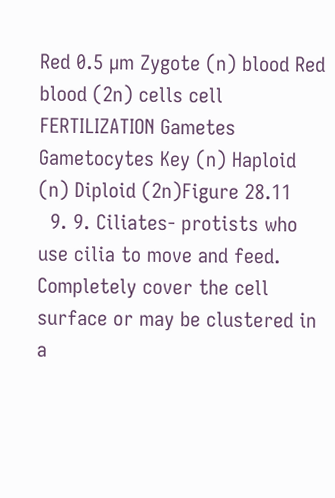Red 0.5 µm Zygote (n) blood Red blood (2n) cells cell FERTILIZATION Gametes Gametocytes Key (n) Haploid (n) Diploid (2n)Figure 28.11
  9. 9. Ciliates- protists who use cilia to move and feed. Completely cover the cell surface or may be clustered in a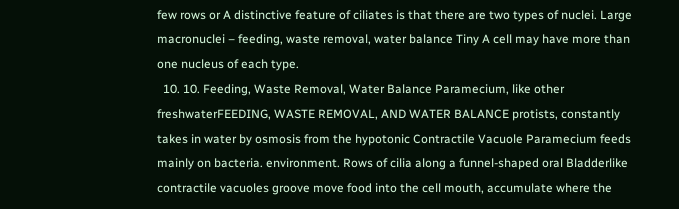few rows or A distinctive feature of ciliates is that there are two types of nuclei. Large macronuclei – feeding, waste removal, water balance Tiny A cell may have more than one nucleus of each type.
  10. 10. Feeding, Waste Removal, Water Balance Paramecium, like other freshwaterFEEDING, WASTE REMOVAL, AND WATER BALANCE protists, constantly takes in water by osmosis from the hypotonic Contractile Vacuole Paramecium feeds mainly on bacteria. environment. Rows of cilia along a funnel-shaped oral Bladderlike contractile vacuoles groove move food into the cell mouth, accumulate where the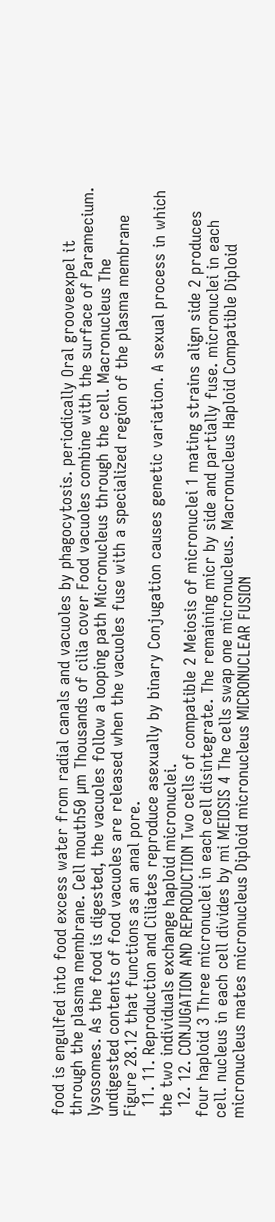food is engulfed into food excess water from radial canals and vacuoles by phagocytosis. periodically Oral grooveexpel it through the plasma membrane. Cell mouth50 µm Thousands of cilia cover Food vacuoles combine with the surface of Paramecium. lysosomes. As the food is digested, the vacuoles follow a looping path Micronucleus through the cell. Macronucleus The undigested contents of food vacuoles are released when the vacuoles fuse with a specialized region of the plasma membrane Figure 28.12 that functions as an anal pore.
  11. 11. Reproduction and Ciliates reproduce asexually by binary Conjugation causes genetic variation. A sexual process in which the two individuals exchange haploid micronuclei.
  12. 12. CONJUGATION AND REPRODUCTION Two cells of compatible 2 Meiosis of micronuclei 1 mating strains align side 2 produces four haploid 3 Three micronuclei in each cell disintegrate. The remaining micr by side and partially fuse. micronuclei in each cell. nucleus in each cell divides by mi MEIOSIS 4 The cells swap one micronucleus. Macronucleus Haploid Compatible Diploid micronucleus mates micronucleus Diploid micronucleus MICRONUCLEAR FUSION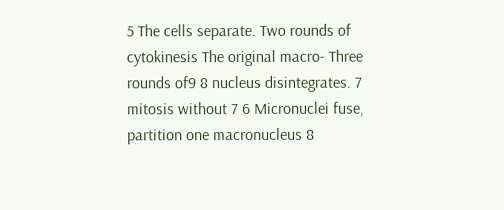5 The cells separate. Two rounds of cytokinesis The original macro- Three rounds of9 8 nucleus disintegrates. 7 mitosis without 7 6 Micronuclei fuse, partition one macronucleus 8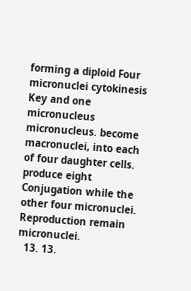forming a diploid Four micronuclei cytokinesis Key and one micronucleus micronucleus. become macronuclei, into each of four daughter cells. produce eight Conjugation while the other four micronuclei. Reproduction remain micronuclei.
  13. 13.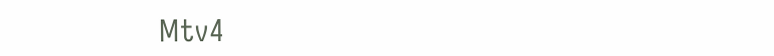Mtv4